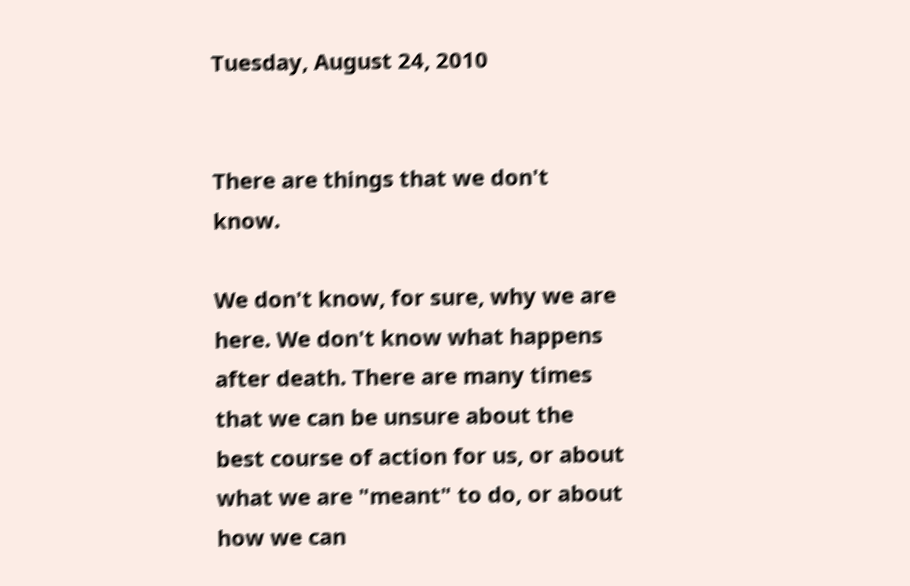Tuesday, August 24, 2010


There are things that we don't know.

We don't know, for sure, why we are here. We don't know what happens after death. There are many times that we can be unsure about the best course of action for us, or about what we are "meant" to do, or about how we can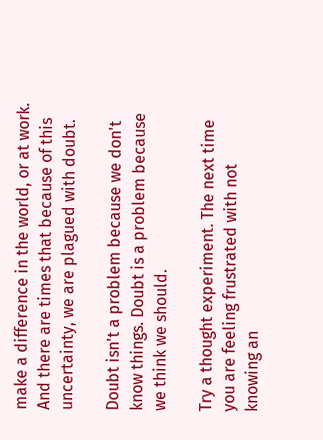make a difference in the world, or at work. And there are times that because of this uncertainty, we are plagued with doubt.

Doubt isn't a problem because we don't know things. Doubt is a problem because we think we should.

Try a thought experiment. The next time you are feeling frustrated with not knowing an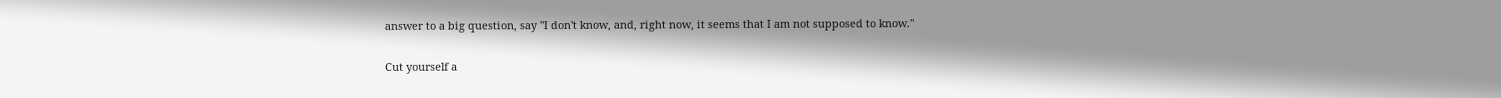answer to a big question, say "I don't know, and, right now, it seems that I am not supposed to know."

Cut yourself a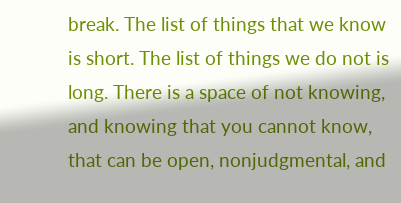break. The list of things that we know is short. The list of things we do not is long. There is a space of not knowing, and knowing that you cannot know, that can be open, nonjudgmental, and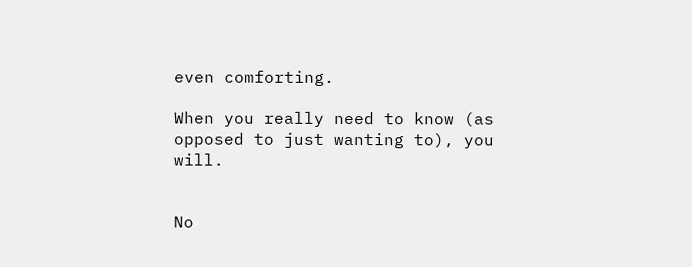even comforting.

When you really need to know (as opposed to just wanting to), you will.


No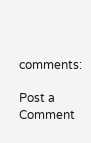comments:

Post a Comment